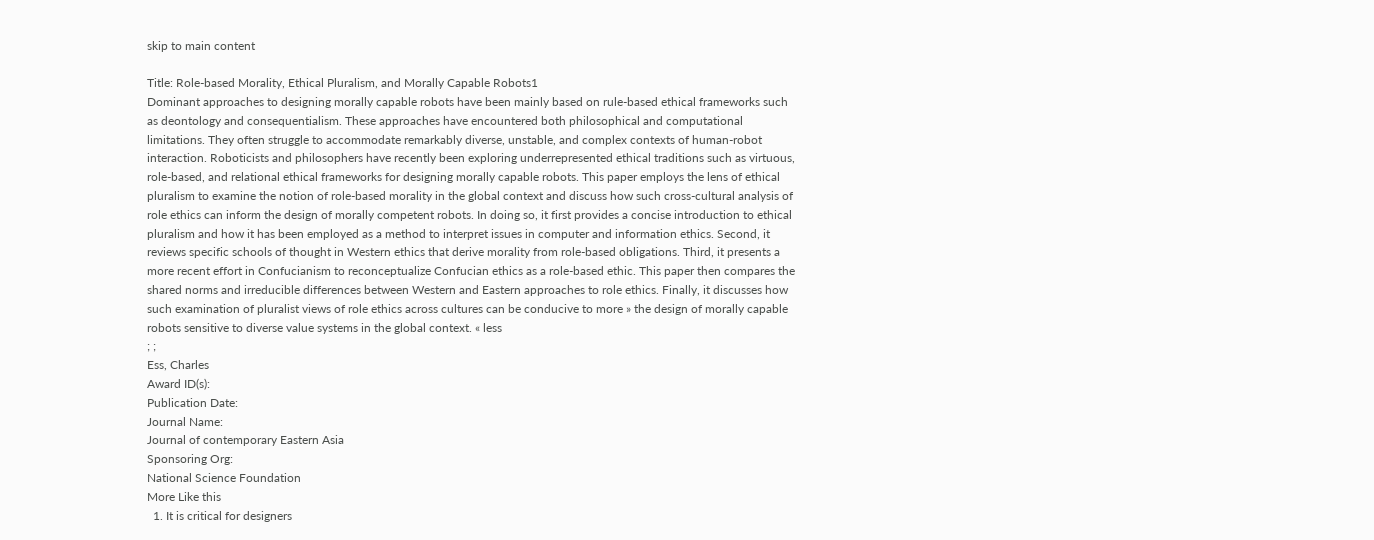skip to main content

Title: Role-based Morality, Ethical Pluralism, and Morally Capable Robots1
Dominant approaches to designing morally capable robots have been mainly based on rule-based ethical frameworks such as deontology and consequentialism. These approaches have encountered both philosophical and computational limitations. They often struggle to accommodate remarkably diverse, unstable, and complex contexts of human-robot interaction. Roboticists and philosophers have recently been exploring underrepresented ethical traditions such as virtuous, role-based, and relational ethical frameworks for designing morally capable robots. This paper employs the lens of ethical pluralism to examine the notion of role-based morality in the global context and discuss how such cross-cultural analysis of role ethics can inform the design of morally competent robots. In doing so, it first provides a concise introduction to ethical pluralism and how it has been employed as a method to interpret issues in computer and information ethics. Second, it reviews specific schools of thought in Western ethics that derive morality from role-based obligations. Third, it presents a more recent effort in Confucianism to reconceptualize Confucian ethics as a role-based ethic. This paper then compares the shared norms and irreducible differences between Western and Eastern approaches to role ethics. Finally, it discusses how such examination of pluralist views of role ethics across cultures can be conducive to more » the design of morally capable robots sensitive to diverse value systems in the global context. « less
; ;
Ess, Charles
Award ID(s):
Publication Date:
Journal Name:
Journal of contemporary Eastern Asia
Sponsoring Org:
National Science Foundation
More Like this
  1. It is critical for designers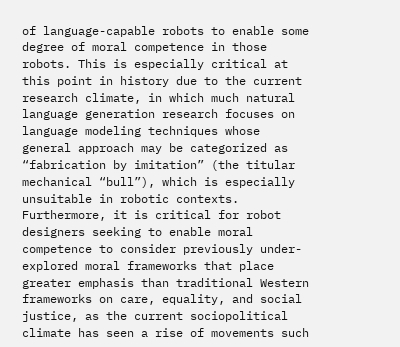of language-capable robots to enable some degree of moral competence in those robots. This is especially critical at this point in history due to the current research climate, in which much natural language generation research focuses on language modeling techniques whose general approach may be categorized as “fabrication by imitation” (the titular mechanical “bull”), which is especially unsuitable in robotic contexts. Furthermore, it is critical for robot designers seeking to enable moral competence to consider previously under-explored moral frameworks that place greater emphasis than traditional Western frameworks on care, equality, and social justice, as the current sociopolitical climate has seen a rise of movements such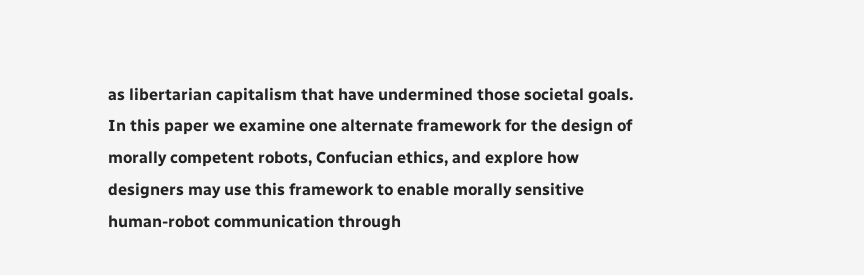as libertarian capitalism that have undermined those societal goals. In this paper we examine one alternate framework for the design of morally competent robots, Confucian ethics, and explore how designers may use this framework to enable morally sensitive human-robot communication through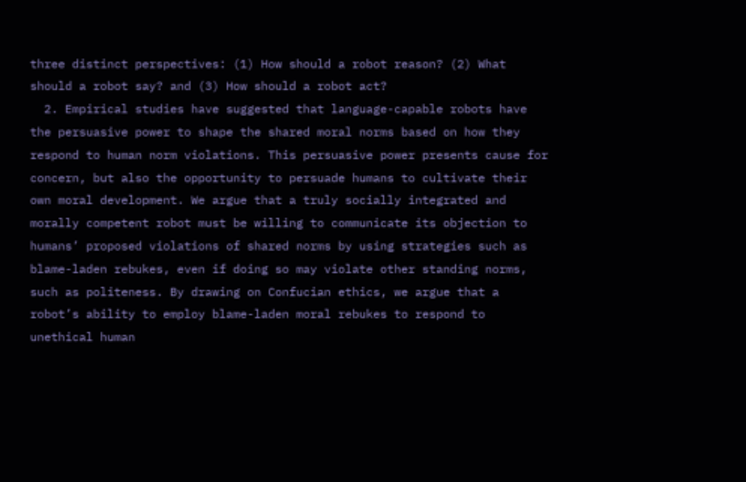three distinct perspectives: (1) How should a robot reason? (2) What should a robot say? and (3) How should a robot act?
  2. Empirical studies have suggested that language-capable robots have the persuasive power to shape the shared moral norms based on how they respond to human norm violations. This persuasive power presents cause for concern, but also the opportunity to persuade humans to cultivate their own moral development. We argue that a truly socially integrated and morally competent robot must be willing to communicate its objection to humans’ proposed violations of shared norms by using strategies such as blame-laden rebukes, even if doing so may violate other standing norms, such as politeness. By drawing on Confucian ethics, we argue that a robot’s ability to employ blame-laden moral rebukes to respond to unethical human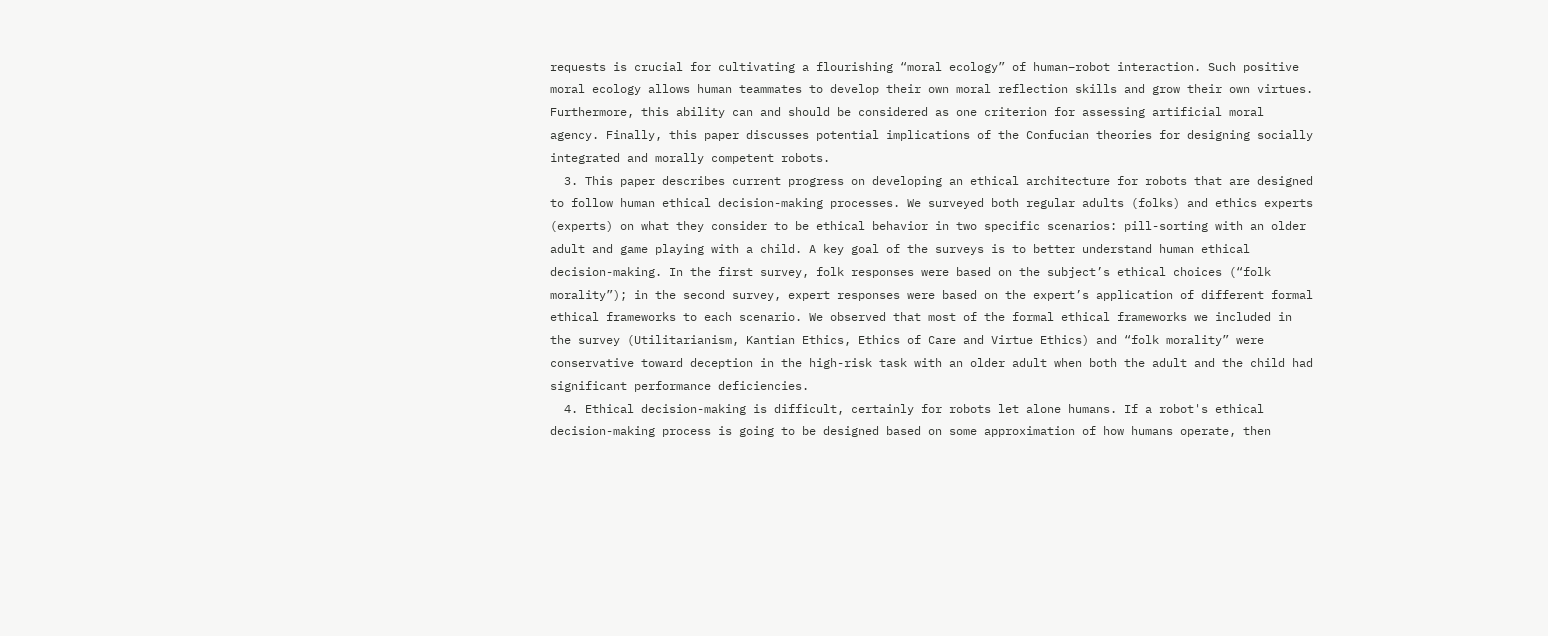requests is crucial for cultivating a flourishing “moral ecology” of human–robot interaction. Such positive moral ecology allows human teammates to develop their own moral reflection skills and grow their own virtues. Furthermore, this ability can and should be considered as one criterion for assessing artificial moral agency. Finally, this paper discusses potential implications of the Confucian theories for designing socially integrated and morally competent robots.
  3. This paper describes current progress on developing an ethical architecture for robots that are designed to follow human ethical decision-making processes. We surveyed both regular adults (folks) and ethics experts (experts) on what they consider to be ethical behavior in two specific scenarios: pill-sorting with an older adult and game playing with a child. A key goal of the surveys is to better understand human ethical decision-making. In the first survey, folk responses were based on the subject’s ethical choices (“folk morality”); in the second survey, expert responses were based on the expert’s application of different formal ethical frameworks to each scenario. We observed that most of the formal ethical frameworks we included in the survey (Utilitarianism, Kantian Ethics, Ethics of Care and Virtue Ethics) and “folk morality” were conservative toward deception in the high-risk task with an older adult when both the adult and the child had significant performance deficiencies.
  4. Ethical decision-making is difficult, certainly for robots let alone humans. If a robot's ethical decision-making process is going to be designed based on some approximation of how humans operate, then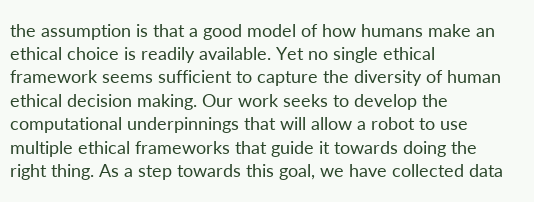the assumption is that a good model of how humans make an ethical choice is readily available. Yet no single ethical framework seems sufficient to capture the diversity of human ethical decision making. Our work seeks to develop the computational underpinnings that will allow a robot to use multiple ethical frameworks that guide it towards doing the right thing. As a step towards this goal, we have collected data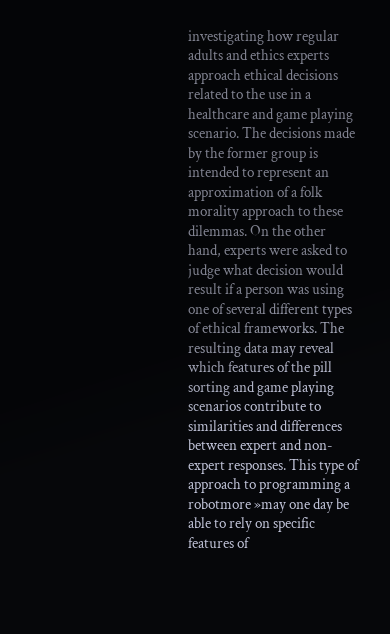investigating how regular adults and ethics experts approach ethical decisions related to the use in a healthcare and game playing scenario. The decisions made by the former group is intended to represent an approximation of a folk morality approach to these dilemmas. On the other hand, experts were asked to judge what decision would result if a person was using one of several different types of ethical frameworks. The resulting data may reveal which features of the pill sorting and game playing scenarios contribute to similarities and differences between expert and non-expert responses. This type of approach to programming a robotmore »may one day be able to rely on specific features of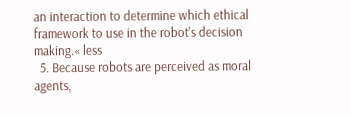an interaction to determine which ethical framework to use in the robot's decision making.« less
  5. Because robots are perceived as moral agents,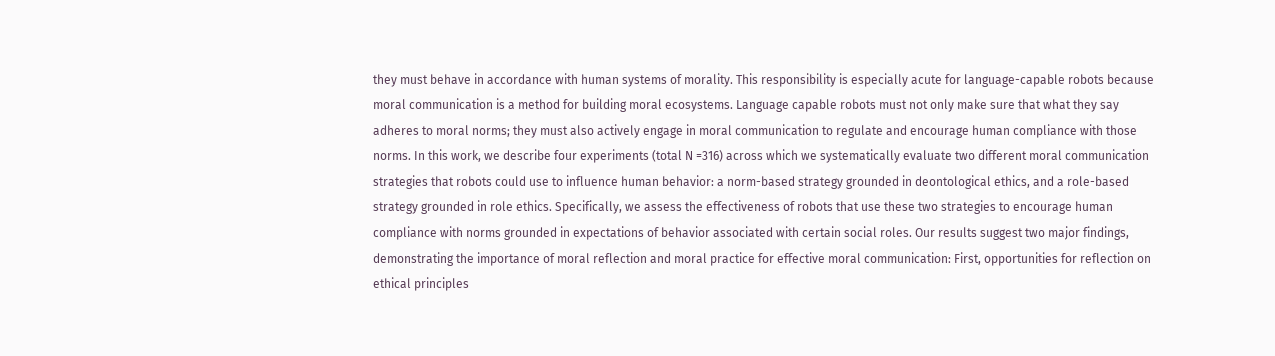they must behave in accordance with human systems of morality. This responsibility is especially acute for language-capable robots because moral communication is a method for building moral ecosystems. Language capable robots must not only make sure that what they say adheres to moral norms; they must also actively engage in moral communication to regulate and encourage human compliance with those norms. In this work, we describe four experiments (total N =316) across which we systematically evaluate two different moral communication strategies that robots could use to influence human behavior: a norm-based strategy grounded in deontological ethics, and a role-based strategy grounded in role ethics. Specifically, we assess the effectiveness of robots that use these two strategies to encourage human compliance with norms grounded in expectations of behavior associated with certain social roles. Our results suggest two major findings, demonstrating the importance of moral reflection and moral practice for effective moral communication: First, opportunities for reflection on ethical principles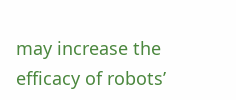may increase the efficacy of robots’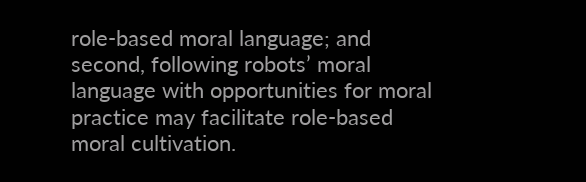role-based moral language; and second, following robots’ moral language with opportunities for moral practice may facilitate role-based moral cultivation.